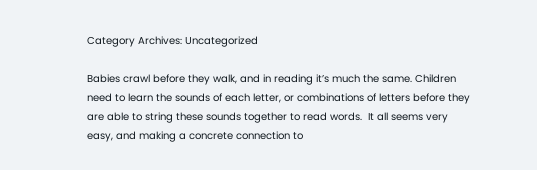Category Archives: Uncategorized

Babies crawl before they walk, and in reading it’s much the same. Children need to learn the sounds of each letter, or combinations of letters before they are able to string these sounds together to read words.  It all seems very easy, and making a concrete connection to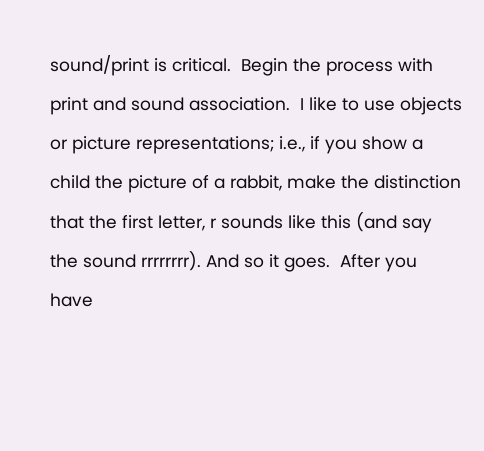sound/print is critical.  Begin the process with print and sound association.  I like to use objects or picture representations; i.e., if you show a child the picture of a rabbit, make the distinction that the first letter, r sounds like this (and say the sound rrrrrrrr). And so it goes.  After you have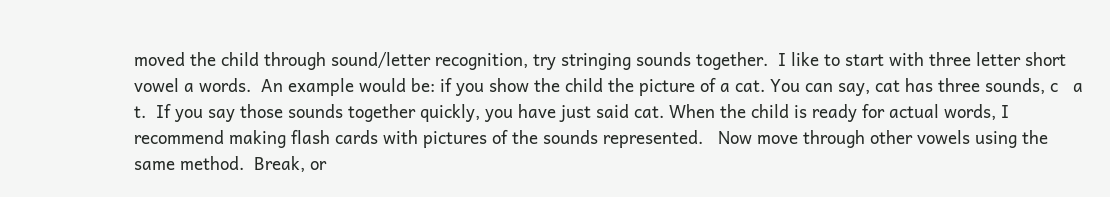moved the child through sound/letter recognition, try stringing sounds together.  I like to start with three letter short vowel a words.  An example would be: if you show the child the picture of a cat. You can say, cat has three sounds, c   a  t.  If you say those sounds together quickly, you have just said cat. When the child is ready for actual words, I recommend making flash cards with pictures of the sounds represented.   Now move through other vowels using the same method.  Break, or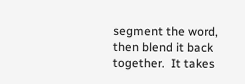segment the word, then blend it back together.  It takes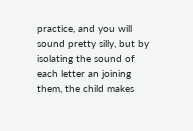practice, and you will sound pretty silly, but by isolating the sound of each letter an joining them, the child makes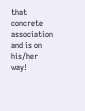that concrete association and is on his/her way!